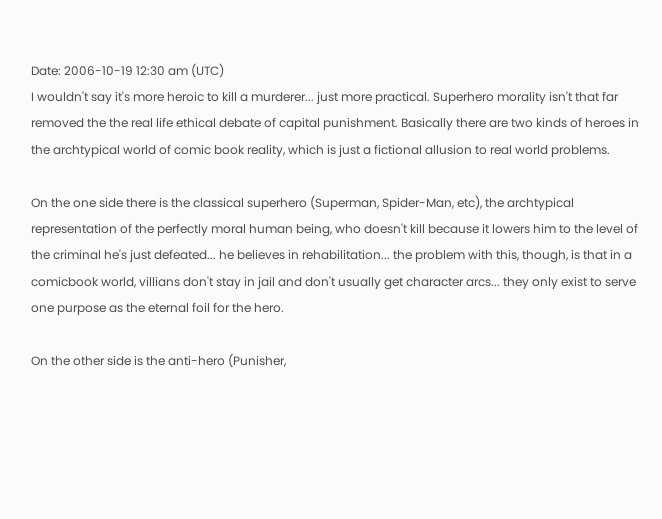Date: 2006-10-19 12:30 am (UTC)
I wouldn't say it's more heroic to kill a murderer... just more practical. Superhero morality isn't that far removed the the real life ethical debate of capital punishment. Basically there are two kinds of heroes in the archtypical world of comic book reality, which is just a fictional allusion to real world problems.

On the one side there is the classical superhero (Superman, Spider-Man, etc), the archtypical representation of the perfectly moral human being, who doesn't kill because it lowers him to the level of the criminal he's just defeated... he believes in rehabilitation... the problem with this, though, is that in a comicbook world, villians don't stay in jail and don't usually get character arcs... they only exist to serve one purpose as the eternal foil for the hero.

On the other side is the anti-hero (Punisher,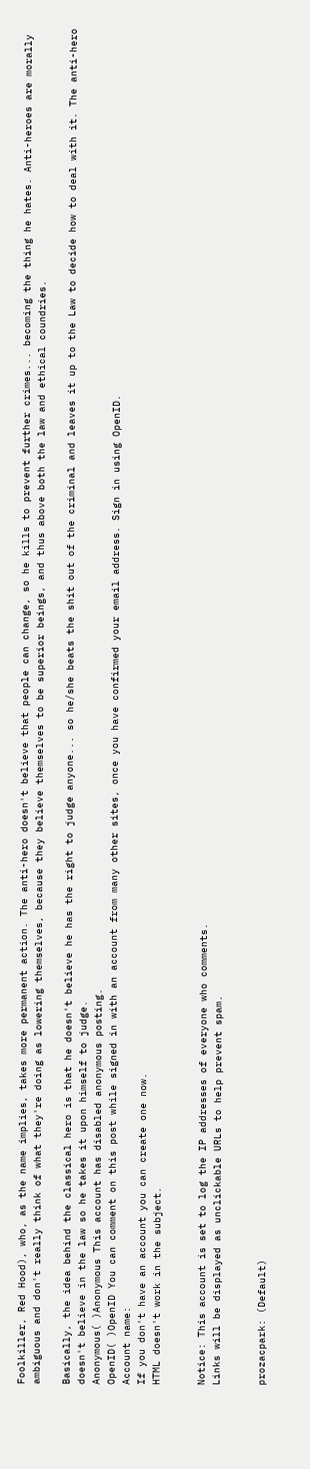Foolkiller, Red Hood), who, as the name implies, takes more permanent action. The anti-hero doesn't believe that people can change, so he kills to prevent further crimes... becoming the thing he hates. Anti-heroes are morally ambiguous and don't really think of what they're doing as lowering themselves, because they believe themselves to be superior beings, and thus above both the law and ethical coundries.

Basically, the idea behind the classical hero is that he doesn't believe he has the right to judge anyone... so he/she beats the shit out of the criminal and leaves it up to the Law to decide how to deal with it. The anti-hero doesn't believe in the law so he takes it upon himself to judge.
Anonymous( )Anonymous This account has disabled anonymous posting.
OpenID( )OpenID You can comment on this post while signed in with an account from many other sites, once you have confirmed your email address. Sign in using OpenID.
Account name:
If you don't have an account you can create one now.
HTML doesn't work in the subject.


Notice: This account is set to log the IP addresses of everyone who comments.
Links will be displayed as unclickable URLs to help prevent spam.


prozacpark: (Default)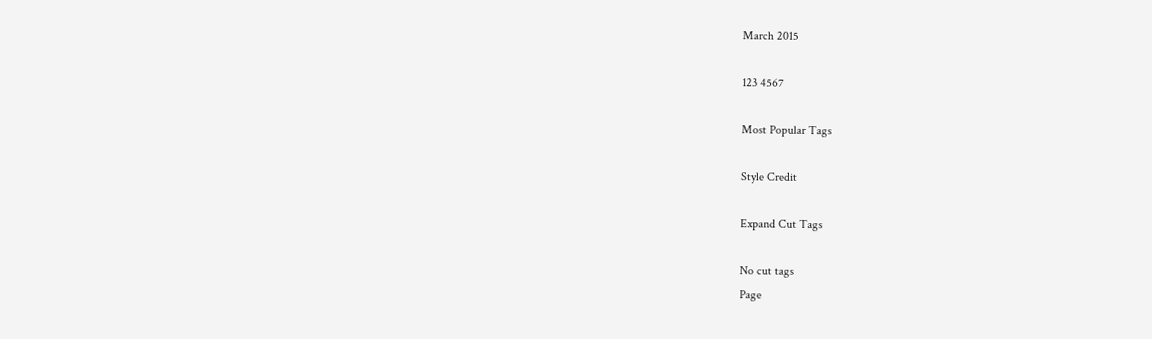March 2015

123 4567

Most Popular Tags

Style Credit

Expand Cut Tags

No cut tags
Page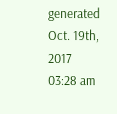generated Oct. 19th, 2017 03:28 am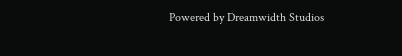Powered by Dreamwidth Studios